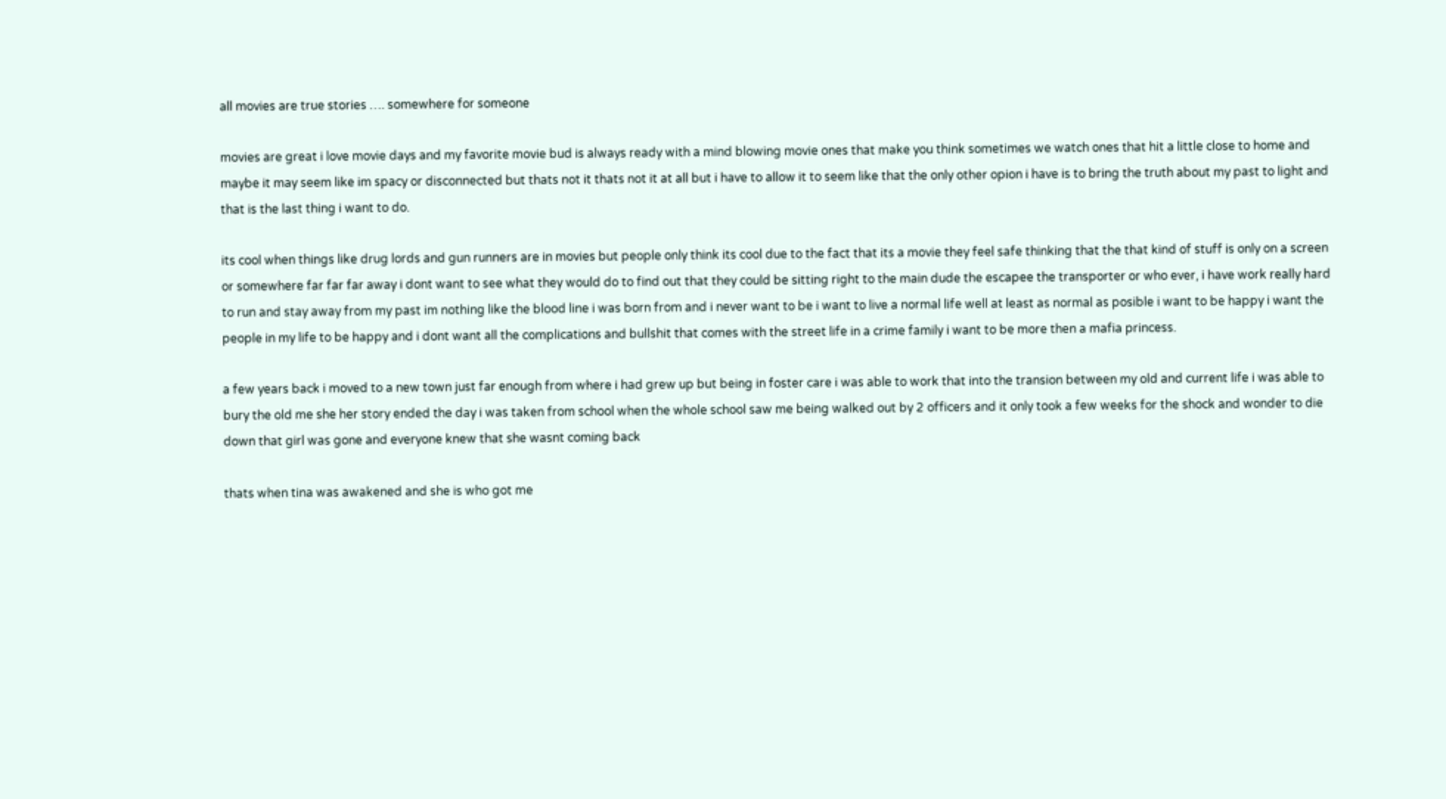all movies are true stories …. somewhere for someone

movies are great i love movie days and my favorite movie bud is always ready with a mind blowing movie ones that make you think sometimes we watch ones that hit a little close to home and maybe it may seem like im spacy or disconnected but thats not it thats not it at all but i have to allow it to seem like that the only other opion i have is to bring the truth about my past to light and that is the last thing i want to do.

its cool when things like drug lords and gun runners are in movies but people only think its cool due to the fact that its a movie they feel safe thinking that the that kind of stuff is only on a screen or somewhere far far far away i dont want to see what they would do to find out that they could be sitting right to the main dude the escapee the transporter or who ever, i have work really hard to run and stay away from my past im nothing like the blood line i was born from and i never want to be i want to live a normal life well at least as normal as posible i want to be happy i want the people in my life to be happy and i dont want all the complications and bullshit that comes with the street life in a crime family i want to be more then a mafia princess.

a few years back i moved to a new town just far enough from where i had grew up but being in foster care i was able to work that into the transion between my old and current life i was able to bury the old me she her story ended the day i was taken from school when the whole school saw me being walked out by 2 officers and it only took a few weeks for the shock and wonder to die down that girl was gone and everyone knew that she wasnt coming back

thats when tina was awakened and she is who got me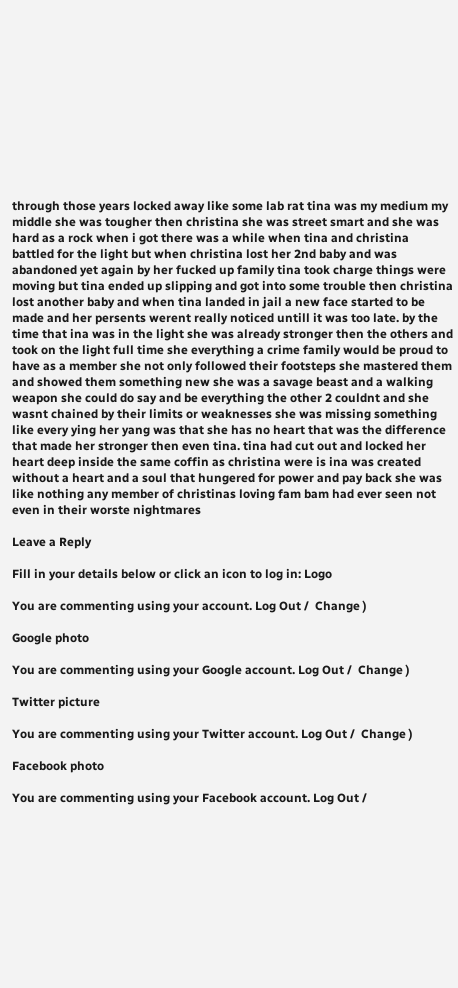through those years locked away like some lab rat tina was my medium my middle she was tougher then christina she was street smart and she was hard as a rock when i got there was a while when tina and christina battled for the light but when christina lost her 2nd baby and was abandoned yet again by her fucked up family tina took charge things were moving but tina ended up slipping and got into some trouble then christina lost another baby and when tina landed in jail a new face started to be made and her persents werent really noticed untill it was too late. by the time that ina was in the light she was already stronger then the others and took on the light full time she everything a crime family would be proud to have as a member she not only followed their footsteps she mastered them and showed them something new she was a savage beast and a walking weapon she could do say and be everything the other 2 couldnt and she wasnt chained by their limits or weaknesses she was missing something like every ying her yang was that she has no heart that was the difference that made her stronger then even tina. tina had cut out and locked her heart deep inside the same coffin as christina were is ina was created without a heart and a soul that hungered for power and pay back she was like nothing any member of christinas loving fam bam had ever seen not even in their worste nightmares

Leave a Reply

Fill in your details below or click an icon to log in: Logo

You are commenting using your account. Log Out /  Change )

Google photo

You are commenting using your Google account. Log Out /  Change )

Twitter picture

You are commenting using your Twitter account. Log Out /  Change )

Facebook photo

You are commenting using your Facebook account. Log Out /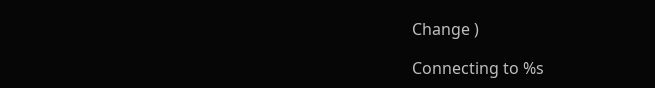Change )

Connecting to %s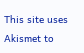This site uses Akismet to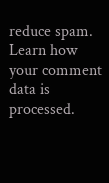reduce spam. Learn how your comment data is processed.